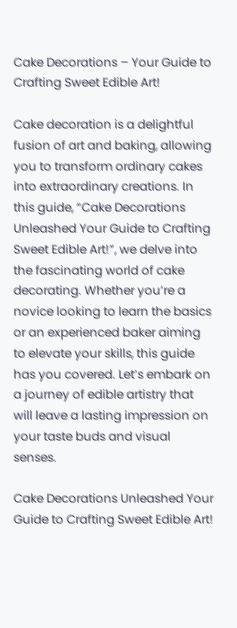Cake Decorations – Your Guide to Crafting Sweet Edible Art!

Cake decoration is a delightful fusion of art and baking, allowing you to transform ordinary cakes into extraordinary creations. In this guide, “Cake Decorations Unleashed Your Guide to Crafting Sweet Edible Art!”, we delve into the fascinating world of cake decorating. Whether you’re a novice looking to learn the basics or an experienced baker aiming to elevate your skills, this guide has you covered. Let’s embark on a journey of edible artistry that will leave a lasting impression on your taste buds and visual senses.

Cake Decorations Unleashed Your Guide to Crafting Sweet Edible Art!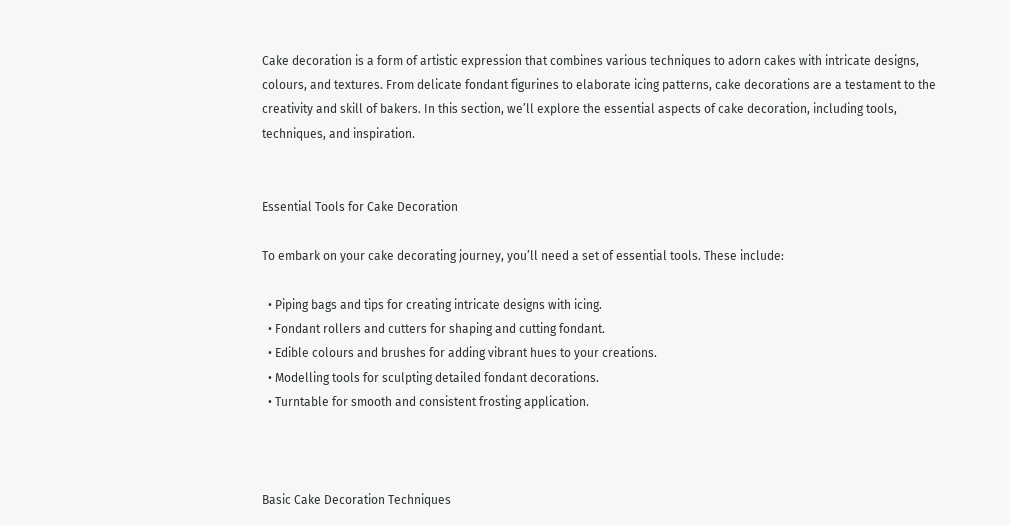Cake decoration is a form of artistic expression that combines various techniques to adorn cakes with intricate designs, colours, and textures. From delicate fondant figurines to elaborate icing patterns, cake decorations are a testament to the creativity and skill of bakers. In this section, we’ll explore the essential aspects of cake decoration, including tools, techniques, and inspiration.


Essential Tools for Cake Decoration

To embark on your cake decorating journey, you’ll need a set of essential tools. These include:

  • Piping bags and tips for creating intricate designs with icing.
  • Fondant rollers and cutters for shaping and cutting fondant.
  • Edible colours and brushes for adding vibrant hues to your creations.
  • Modelling tools for sculpting detailed fondant decorations.
  • Turntable for smooth and consistent frosting application.



Basic Cake Decoration Techniques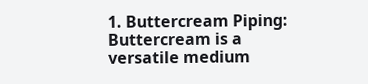1. Buttercream Piping: Buttercream is a versatile medium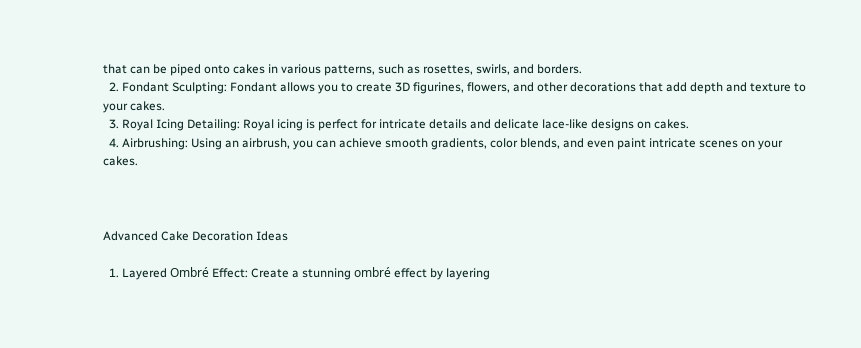that can be piped onto cakes in various patterns, such as rosettes, swirls, and borders.
  2. Fondant Sculpting: Fondant allows you to create 3D figurines, flowers, and other decorations that add depth and texture to your cakes.
  3. Royal Icing Detailing: Royal icing is perfect for intricate details and delicate lace-like designs on cakes.
  4. Airbrushing: Using an airbrush, you can achieve smooth gradients, color blends, and even paint intricate scenes on your cakes.



Advanced Cake Decoration Ideas

  1. Layered Ombré Effect: Create a stunning ombré effect by layering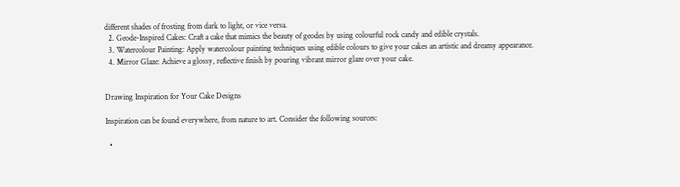different shades of frosting from dark to light, or vice versa.
  2. Geode-Inspired Cakes: Craft a cake that mimics the beauty of geodes by using colourful rock candy and edible crystals.
  3. Watercolour Painting: Apply watercolour painting techniques using edible colours to give your cakes an artistic and dreamy appearance.
  4. Mirror Glaze: Achieve a glossy, reflective finish by pouring vibrant mirror glaze over your cake.


Drawing Inspiration for Your Cake Designs

Inspiration can be found everywhere, from nature to art. Consider the following sources:

  •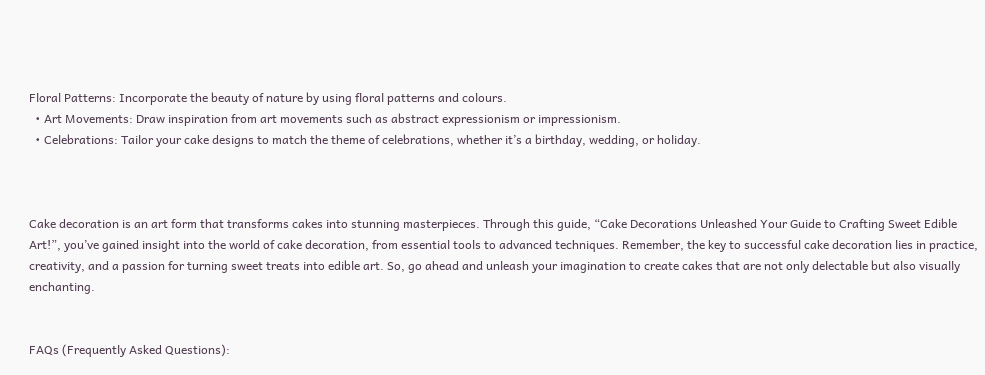Floral Patterns: Incorporate the beauty of nature by using floral patterns and colours.
  • Art Movements: Draw inspiration from art movements such as abstract expressionism or impressionism.
  • Celebrations: Tailor your cake designs to match the theme of celebrations, whether it’s a birthday, wedding, or holiday.



Cake decoration is an art form that transforms cakes into stunning masterpieces. Through this guide, “Cake Decorations Unleashed Your Guide to Crafting Sweet Edible Art!”, you’ve gained insight into the world of cake decoration, from essential tools to advanced techniques. Remember, the key to successful cake decoration lies in practice, creativity, and a passion for turning sweet treats into edible art. So, go ahead and unleash your imagination to create cakes that are not only delectable but also visually enchanting.


FAQs (Frequently Asked Questions):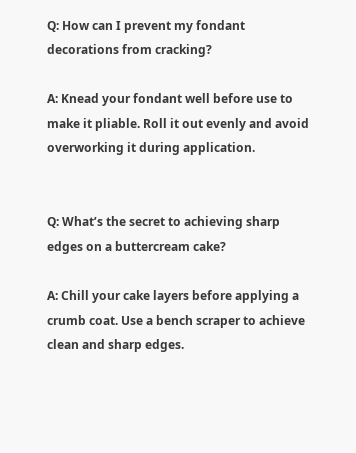Q: How can I prevent my fondant decorations from cracking?

A: Knead your fondant well before use to make it pliable. Roll it out evenly and avoid overworking it during application.


Q: What’s the secret to achieving sharp edges on a buttercream cake?

A: Chill your cake layers before applying a crumb coat. Use a bench scraper to achieve clean and sharp edges.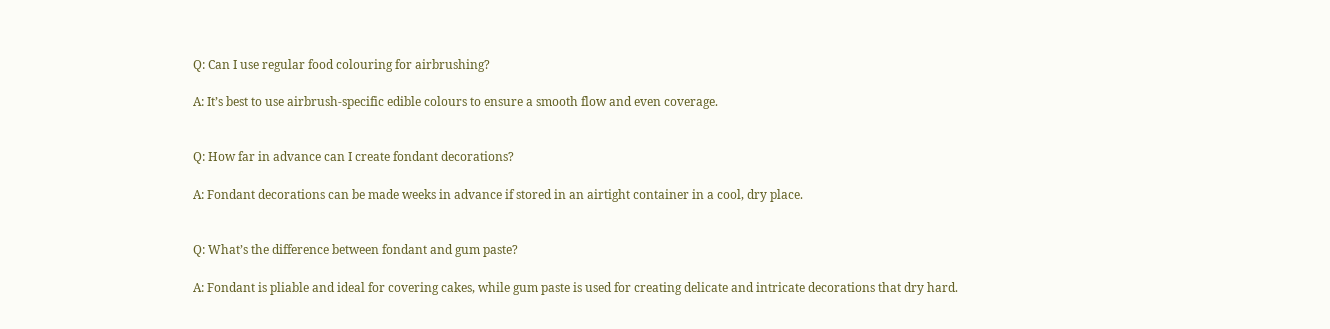Q: Can I use regular food colouring for airbrushing?

A: It’s best to use airbrush-specific edible colours to ensure a smooth flow and even coverage.


Q: How far in advance can I create fondant decorations?

A: Fondant decorations can be made weeks in advance if stored in an airtight container in a cool, dry place.


Q: What’s the difference between fondant and gum paste?

A: Fondant is pliable and ideal for covering cakes, while gum paste is used for creating delicate and intricate decorations that dry hard.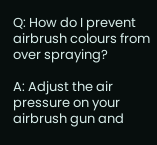Q: How do I prevent airbrush colours from over spraying?

A: Adjust the air pressure on your airbrush gun and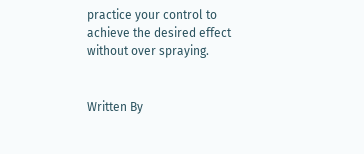practice your control to achieve the desired effect without over spraying.


Written By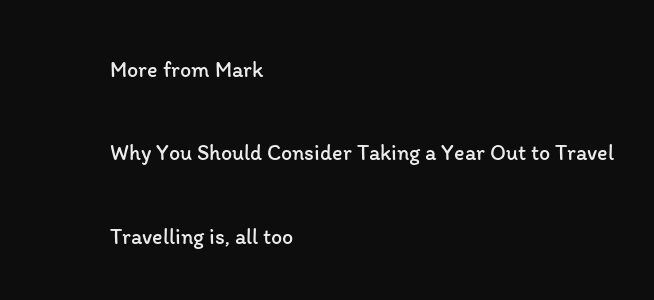More from Mark

Why You Should Consider Taking a Year Out to Travel

Travelling is, all too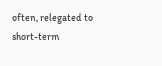often, relegated to short-term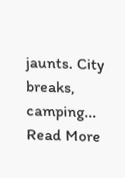jaunts. City breaks, camping...
Read More